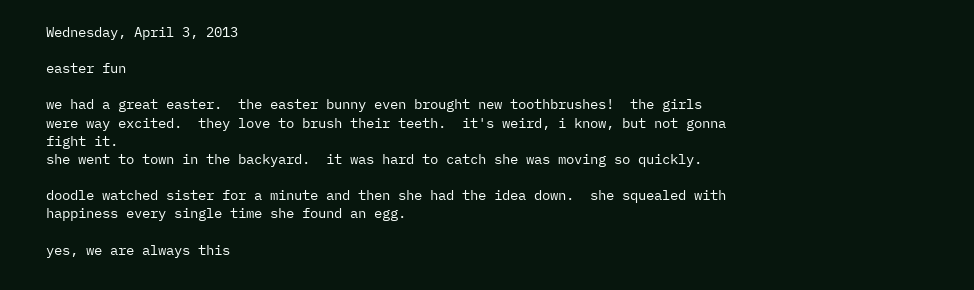Wednesday, April 3, 2013

easter fun

we had a great easter.  the easter bunny even brought new toothbrushes!  the girls were way excited.  they love to brush their teeth.  it's weird, i know, but not gonna fight it.
she went to town in the backyard.  it was hard to catch she was moving so quickly.

doodle watched sister for a minute and then she had the idea down.  she squealed with happiness every single time she found an egg.

yes, we are always this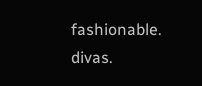fashionable.  divas.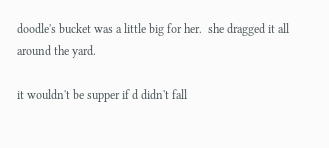doodle's bucket was a little big for her.  she dragged it all around the yard.

it wouldn't be supper if d didn't fall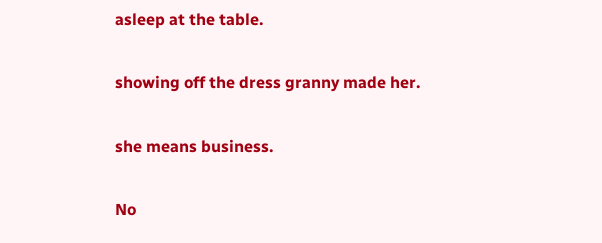asleep at the table.

showing off the dress granny made her.

she means business.

No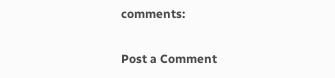comments:

Post a Comment